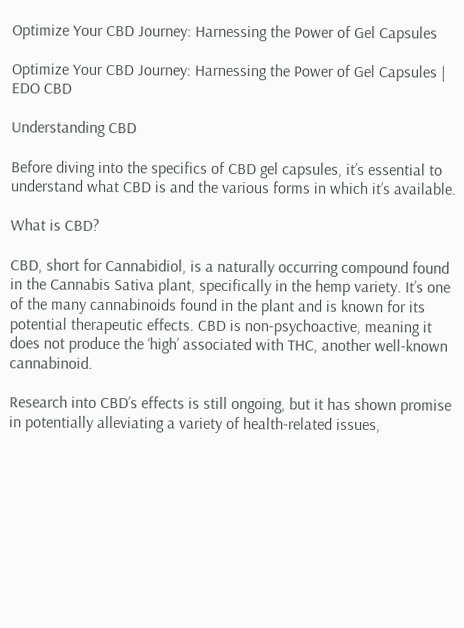Optimize Your CBD Journey: Harnessing the Power of Gel Capsules

Optimize Your CBD Journey: Harnessing the Power of Gel Capsules | EDO CBD

Understanding CBD

Before diving into the specifics of CBD gel capsules, it’s essential to understand what CBD is and the various forms in which it’s available.

What is CBD?

CBD, short for Cannabidiol, is a naturally occurring compound found in the Cannabis Sativa plant, specifically in the hemp variety. It’s one of the many cannabinoids found in the plant and is known for its potential therapeutic effects. CBD is non-psychoactive, meaning it does not produce the ‘high’ associated with THC, another well-known cannabinoid.

Research into CBD’s effects is still ongoing, but it has shown promise in potentially alleviating a variety of health-related issues,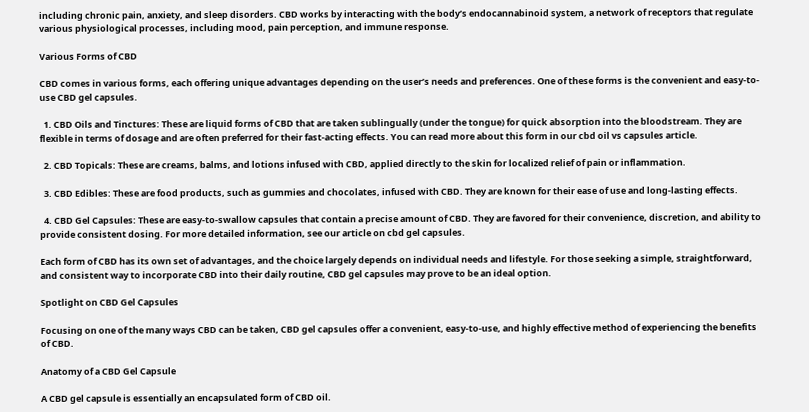including chronic pain, anxiety, and sleep disorders. CBD works by interacting with the body’s endocannabinoid system, a network of receptors that regulate various physiological processes, including mood, pain perception, and immune response.

Various Forms of CBD

CBD comes in various forms, each offering unique advantages depending on the user’s needs and preferences. One of these forms is the convenient and easy-to-use CBD gel capsules.

  1. CBD Oils and Tinctures: These are liquid forms of CBD that are taken sublingually (under the tongue) for quick absorption into the bloodstream. They are flexible in terms of dosage and are often preferred for their fast-acting effects. You can read more about this form in our cbd oil vs capsules article.

  2. CBD Topicals: These are creams, balms, and lotions infused with CBD, applied directly to the skin for localized relief of pain or inflammation.

  3. CBD Edibles: These are food products, such as gummies and chocolates, infused with CBD. They are known for their ease of use and long-lasting effects.

  4. CBD Gel Capsules: These are easy-to-swallow capsules that contain a precise amount of CBD. They are favored for their convenience, discretion, and ability to provide consistent dosing. For more detailed information, see our article on cbd gel capsules.

Each form of CBD has its own set of advantages, and the choice largely depends on individual needs and lifestyle. For those seeking a simple, straightforward, and consistent way to incorporate CBD into their daily routine, CBD gel capsules may prove to be an ideal option.

Spotlight on CBD Gel Capsules

Focusing on one of the many ways CBD can be taken, CBD gel capsules offer a convenient, easy-to-use, and highly effective method of experiencing the benefits of CBD.

Anatomy of a CBD Gel Capsule

A CBD gel capsule is essentially an encapsulated form of CBD oil.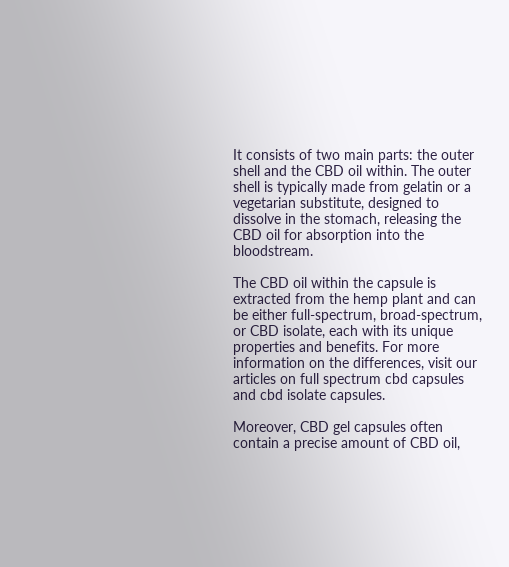It consists of two main parts: the outer shell and the CBD oil within. The outer shell is typically made from gelatin or a vegetarian substitute, designed to dissolve in the stomach, releasing the CBD oil for absorption into the bloodstream.

The CBD oil within the capsule is extracted from the hemp plant and can be either full-spectrum, broad-spectrum, or CBD isolate, each with its unique properties and benefits. For more information on the differences, visit our articles on full spectrum cbd capsules and cbd isolate capsules.

Moreover, CBD gel capsules often contain a precise amount of CBD oil,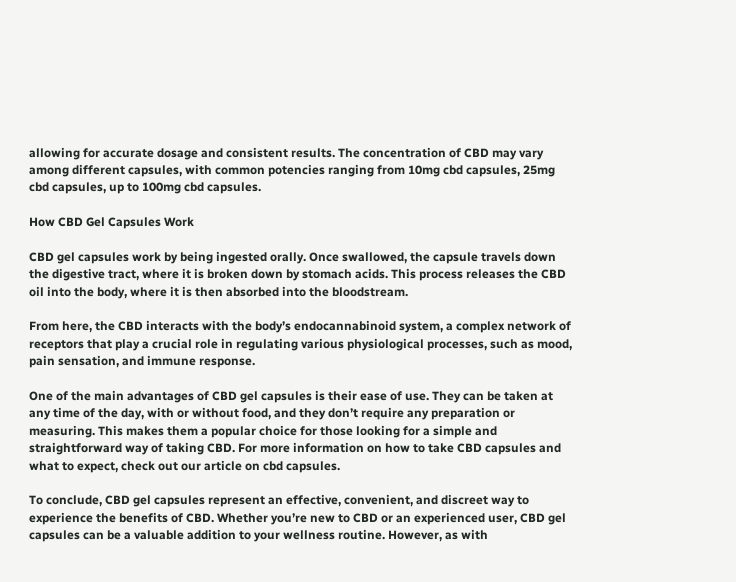allowing for accurate dosage and consistent results. The concentration of CBD may vary among different capsules, with common potencies ranging from 10mg cbd capsules, 25mg cbd capsules, up to 100mg cbd capsules.

How CBD Gel Capsules Work

CBD gel capsules work by being ingested orally. Once swallowed, the capsule travels down the digestive tract, where it is broken down by stomach acids. This process releases the CBD oil into the body, where it is then absorbed into the bloodstream.

From here, the CBD interacts with the body’s endocannabinoid system, a complex network of receptors that play a crucial role in regulating various physiological processes, such as mood, pain sensation, and immune response.

One of the main advantages of CBD gel capsules is their ease of use. They can be taken at any time of the day, with or without food, and they don’t require any preparation or measuring. This makes them a popular choice for those looking for a simple and straightforward way of taking CBD. For more information on how to take CBD capsules and what to expect, check out our article on cbd capsules.

To conclude, CBD gel capsules represent an effective, convenient, and discreet way to experience the benefits of CBD. Whether you’re new to CBD or an experienced user, CBD gel capsules can be a valuable addition to your wellness routine. However, as with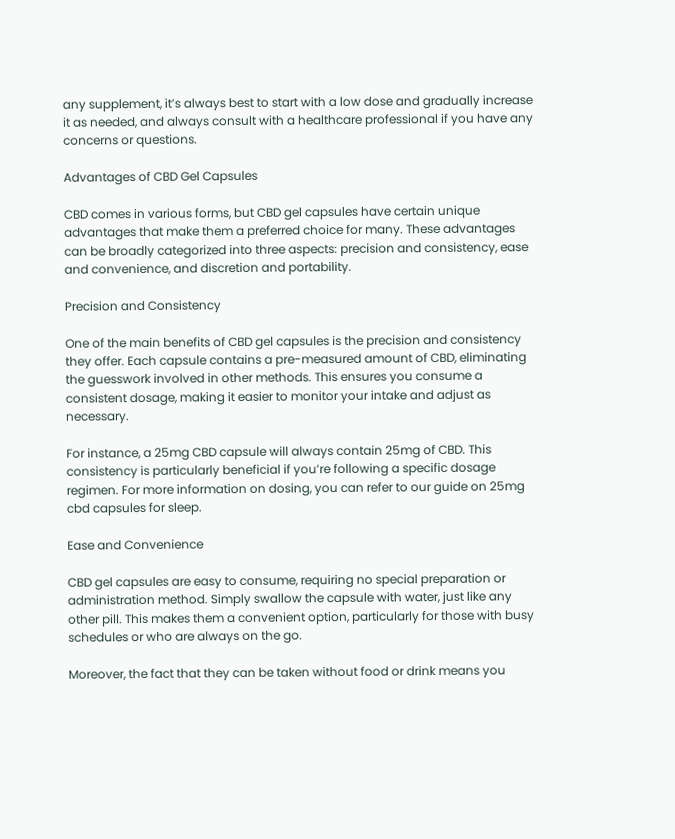any supplement, it’s always best to start with a low dose and gradually increase it as needed, and always consult with a healthcare professional if you have any concerns or questions.

Advantages of CBD Gel Capsules

CBD comes in various forms, but CBD gel capsules have certain unique advantages that make them a preferred choice for many. These advantages can be broadly categorized into three aspects: precision and consistency, ease and convenience, and discretion and portability.

Precision and Consistency

One of the main benefits of CBD gel capsules is the precision and consistency they offer. Each capsule contains a pre-measured amount of CBD, eliminating the guesswork involved in other methods. This ensures you consume a consistent dosage, making it easier to monitor your intake and adjust as necessary.

For instance, a 25mg CBD capsule will always contain 25mg of CBD. This consistency is particularly beneficial if you’re following a specific dosage regimen. For more information on dosing, you can refer to our guide on 25mg cbd capsules for sleep.

Ease and Convenience

CBD gel capsules are easy to consume, requiring no special preparation or administration method. Simply swallow the capsule with water, just like any other pill. This makes them a convenient option, particularly for those with busy schedules or who are always on the go.

Moreover, the fact that they can be taken without food or drink means you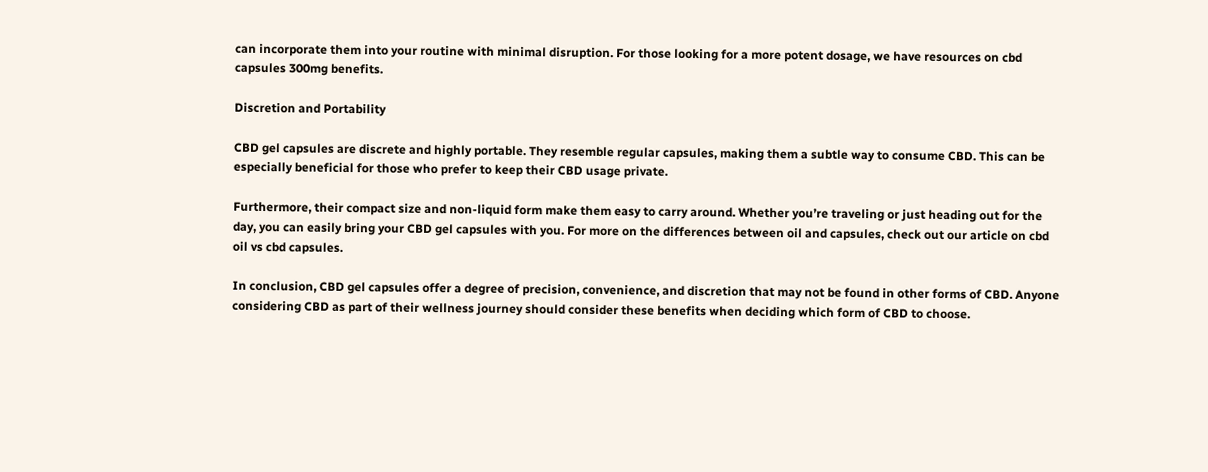can incorporate them into your routine with minimal disruption. For those looking for a more potent dosage, we have resources on cbd capsules 300mg benefits.

Discretion and Portability

CBD gel capsules are discrete and highly portable. They resemble regular capsules, making them a subtle way to consume CBD. This can be especially beneficial for those who prefer to keep their CBD usage private.

Furthermore, their compact size and non-liquid form make them easy to carry around. Whether you’re traveling or just heading out for the day, you can easily bring your CBD gel capsules with you. For more on the differences between oil and capsules, check out our article on cbd oil vs cbd capsules.

In conclusion, CBD gel capsules offer a degree of precision, convenience, and discretion that may not be found in other forms of CBD. Anyone considering CBD as part of their wellness journey should consider these benefits when deciding which form of CBD to choose.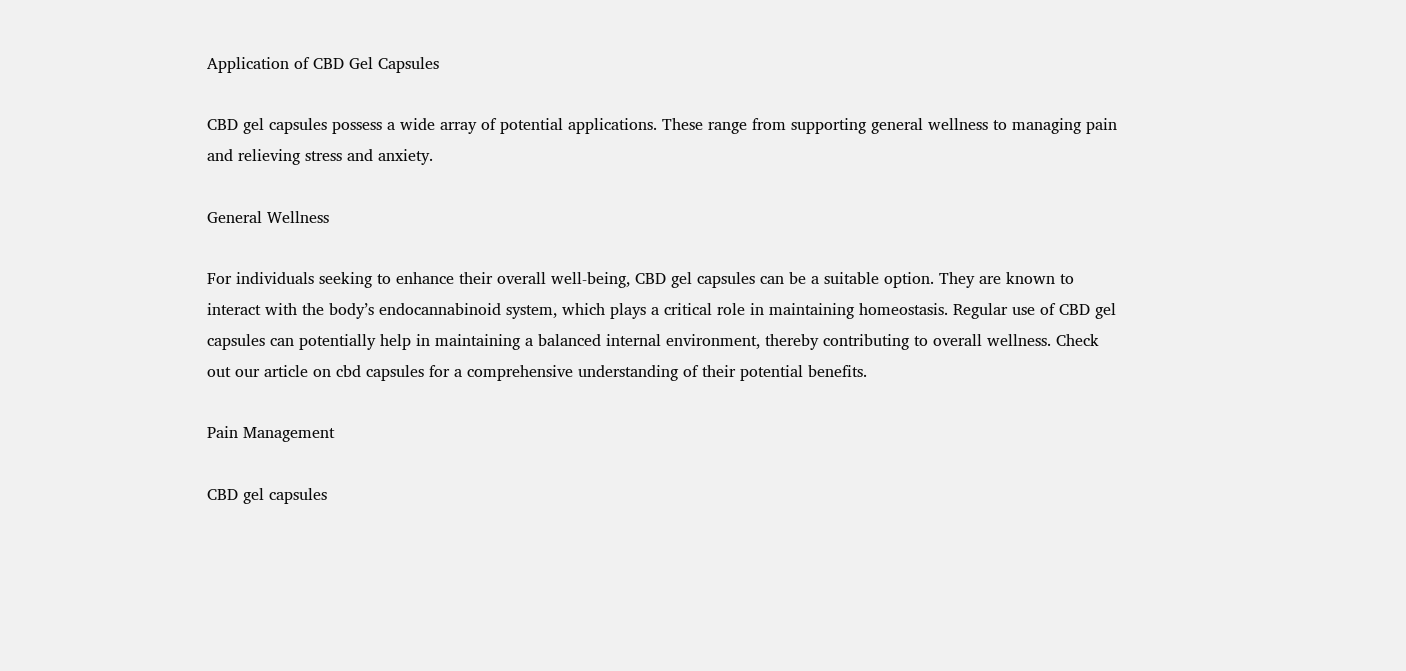Application of CBD Gel Capsules

CBD gel capsules possess a wide array of potential applications. These range from supporting general wellness to managing pain and relieving stress and anxiety.

General Wellness

For individuals seeking to enhance their overall well-being, CBD gel capsules can be a suitable option. They are known to interact with the body’s endocannabinoid system, which plays a critical role in maintaining homeostasis. Regular use of CBD gel capsules can potentially help in maintaining a balanced internal environment, thereby contributing to overall wellness. Check out our article on cbd capsules for a comprehensive understanding of their potential benefits.

Pain Management

CBD gel capsules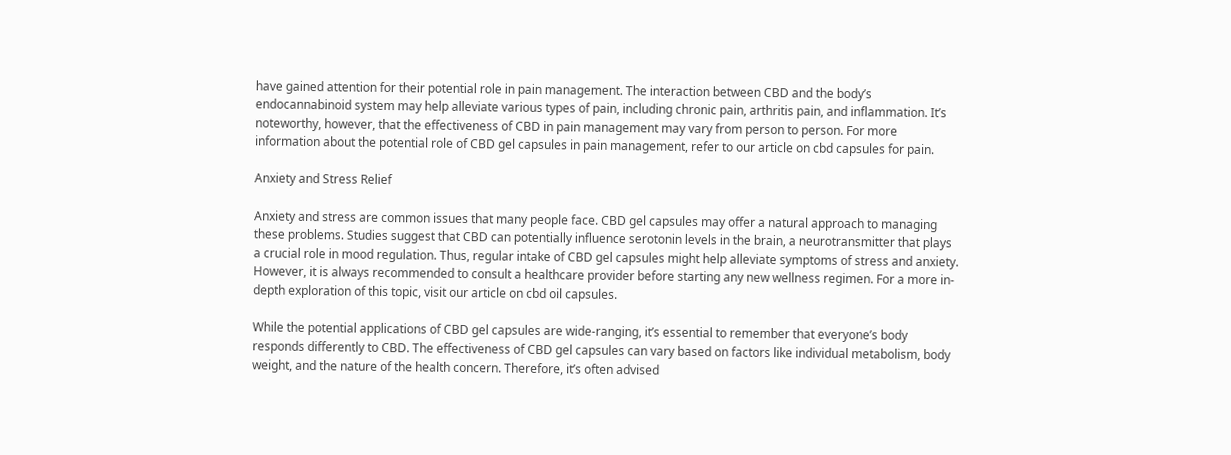have gained attention for their potential role in pain management. The interaction between CBD and the body’s endocannabinoid system may help alleviate various types of pain, including chronic pain, arthritis pain, and inflammation. It’s noteworthy, however, that the effectiveness of CBD in pain management may vary from person to person. For more information about the potential role of CBD gel capsules in pain management, refer to our article on cbd capsules for pain.

Anxiety and Stress Relief

Anxiety and stress are common issues that many people face. CBD gel capsules may offer a natural approach to managing these problems. Studies suggest that CBD can potentially influence serotonin levels in the brain, a neurotransmitter that plays a crucial role in mood regulation. Thus, regular intake of CBD gel capsules might help alleviate symptoms of stress and anxiety. However, it is always recommended to consult a healthcare provider before starting any new wellness regimen. For a more in-depth exploration of this topic, visit our article on cbd oil capsules.

While the potential applications of CBD gel capsules are wide-ranging, it’s essential to remember that everyone’s body responds differently to CBD. The effectiveness of CBD gel capsules can vary based on factors like individual metabolism, body weight, and the nature of the health concern. Therefore, it’s often advised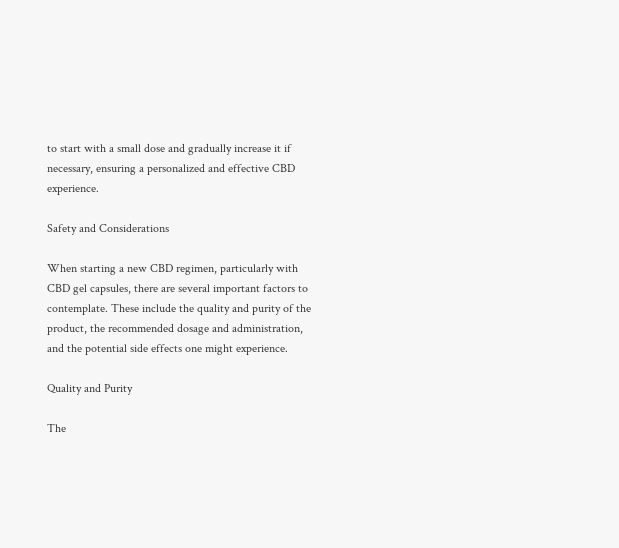to start with a small dose and gradually increase it if necessary, ensuring a personalized and effective CBD experience.

Safety and Considerations

When starting a new CBD regimen, particularly with CBD gel capsules, there are several important factors to contemplate. These include the quality and purity of the product, the recommended dosage and administration, and the potential side effects one might experience.

Quality and Purity

The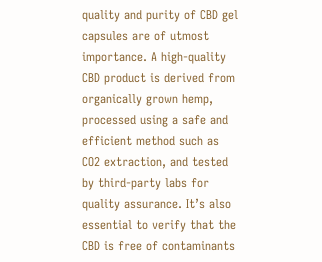quality and purity of CBD gel capsules are of utmost importance. A high-quality CBD product is derived from organically grown hemp, processed using a safe and efficient method such as CO2 extraction, and tested by third-party labs for quality assurance. It’s also essential to verify that the CBD is free of contaminants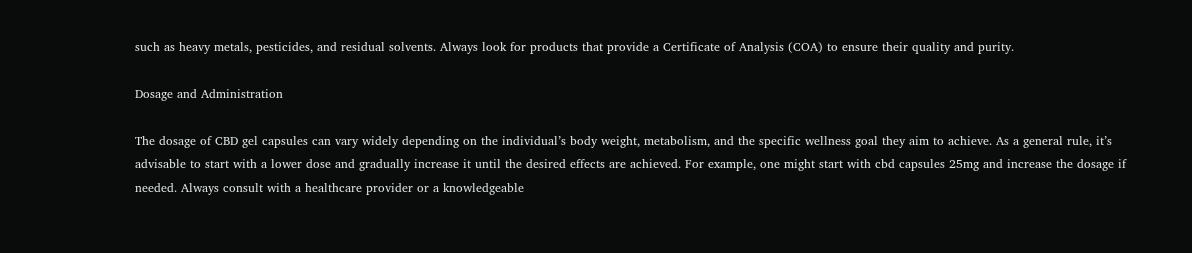such as heavy metals, pesticides, and residual solvents. Always look for products that provide a Certificate of Analysis (COA) to ensure their quality and purity.

Dosage and Administration

The dosage of CBD gel capsules can vary widely depending on the individual’s body weight, metabolism, and the specific wellness goal they aim to achieve. As a general rule, it’s advisable to start with a lower dose and gradually increase it until the desired effects are achieved. For example, one might start with cbd capsules 25mg and increase the dosage if needed. Always consult with a healthcare provider or a knowledgeable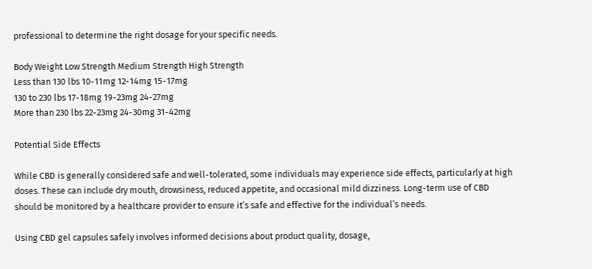professional to determine the right dosage for your specific needs.

Body Weight Low Strength Medium Strength High Strength
Less than 130 lbs 10-11mg 12-14mg 15-17mg
130 to 230 lbs 17-18mg 19-23mg 24-27mg
More than 230 lbs 22-23mg 24-30mg 31-42mg

Potential Side Effects

While CBD is generally considered safe and well-tolerated, some individuals may experience side effects, particularly at high doses. These can include dry mouth, drowsiness, reduced appetite, and occasional mild dizziness. Long-term use of CBD should be monitored by a healthcare provider to ensure it’s safe and effective for the individual’s needs.

Using CBD gel capsules safely involves informed decisions about product quality, dosage,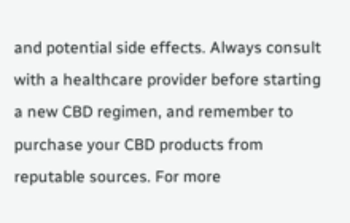and potential side effects. Always consult with a healthcare provider before starting a new CBD regimen, and remember to purchase your CBD products from reputable sources. For more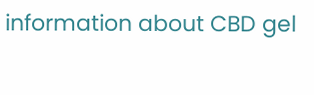information about CBD gel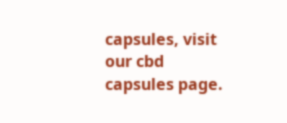capsules, visit our cbd capsules page.